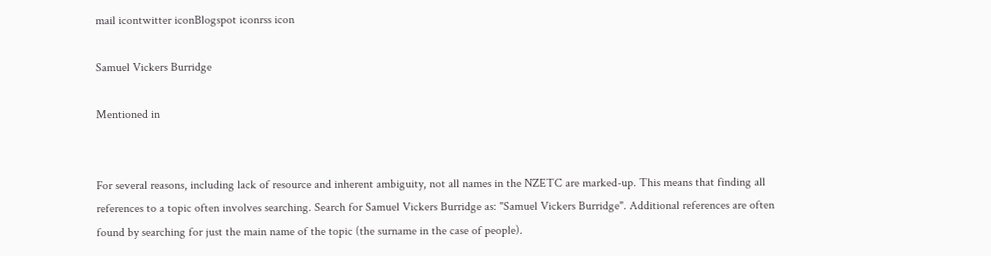mail icontwitter iconBlogspot iconrss icon

Samuel Vickers Burridge

Mentioned in


For several reasons, including lack of resource and inherent ambiguity, not all names in the NZETC are marked-up. This means that finding all references to a topic often involves searching. Search for Samuel Vickers Burridge as: "Samuel Vickers Burridge". Additional references are often found by searching for just the main name of the topic (the surname in the case of people).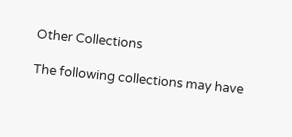Other Collections

The following collections may have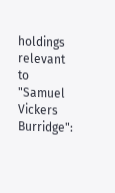holdings relevant to "Samuel Vickers Burridge":